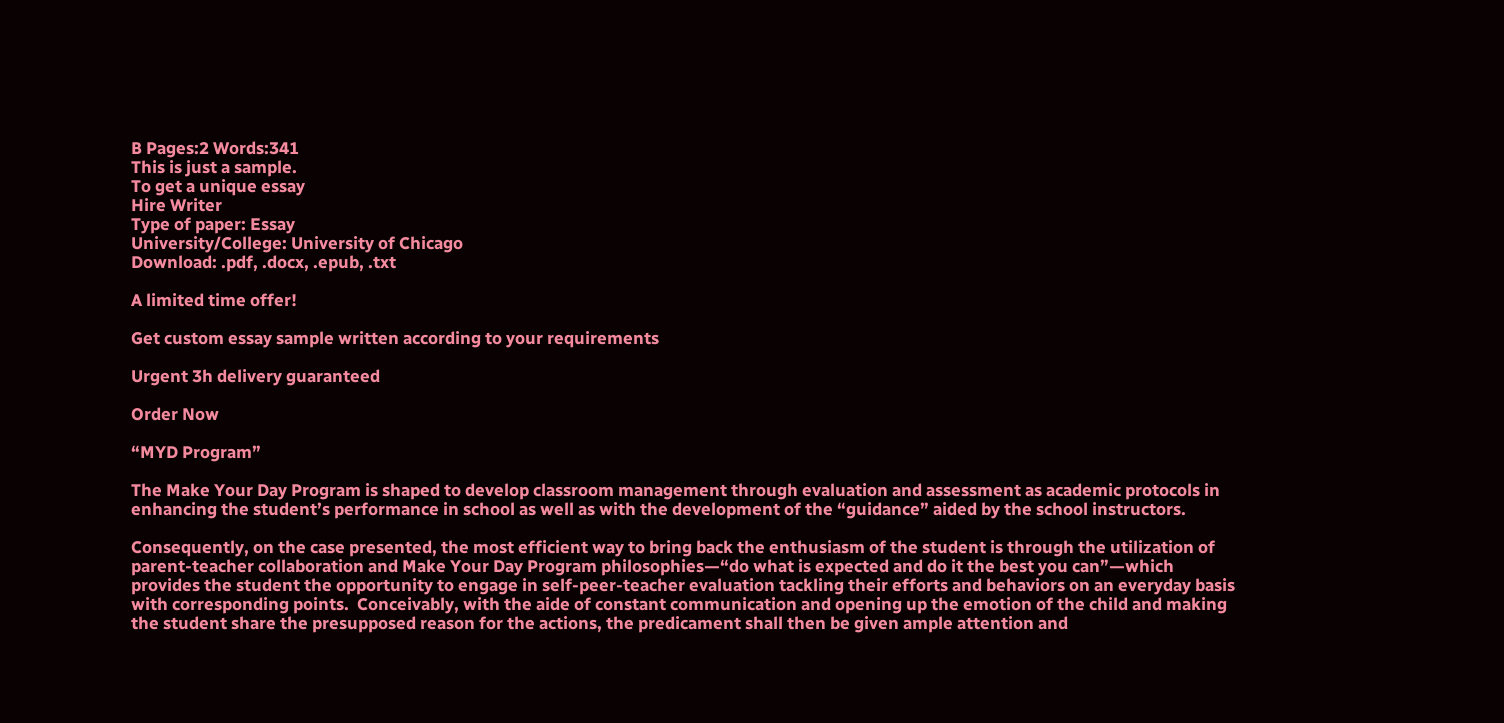B Pages:2 Words:341
This is just a sample.
To get a unique essay
Hire Writer
Type of paper: Essay
University/College: University of Chicago
Download: .pdf, .docx, .epub, .txt

A limited time offer!

Get custom essay sample written according to your requirements

Urgent 3h delivery guaranteed

Order Now

“MYD Program”

The Make Your Day Program is shaped to develop classroom management through evaluation and assessment as academic protocols in enhancing the student’s performance in school as well as with the development of the “guidance” aided by the school instructors.

Consequently, on the case presented, the most efficient way to bring back the enthusiasm of the student is through the utilization of parent-teacher collaboration and Make Your Day Program philosophies—“do what is expected and do it the best you can”—which provides the student the opportunity to engage in self-peer-teacher evaluation tackling their efforts and behaviors on an everyday basis with corresponding points.  Conceivably, with the aide of constant communication and opening up the emotion of the child and making the student share the presupposed reason for the actions, the predicament shall then be given ample attention and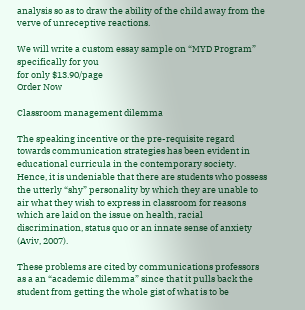analysis so as to draw the ability of the child away from the verve of unreceptive reactions.

We will write a custom essay sample on “MYD Program” specifically for you
for only $13.90/page
Order Now

Classroom management dilemma

The speaking incentive or the pre-requisite regard towards communication strategies has been evident in educational curricula in the contemporary society.  Hence, it is undeniable that there are students who possess the utterly “shy” personality by which they are unable to air what they wish to express in classroom for reasons which are laid on the issue on health, racial discrimination, status quo or an innate sense of anxiety (Aviv, 2007).

These problems are cited by communications professors as a an “academic dilemma” since that it pulls back the student from getting the whole gist of what is to be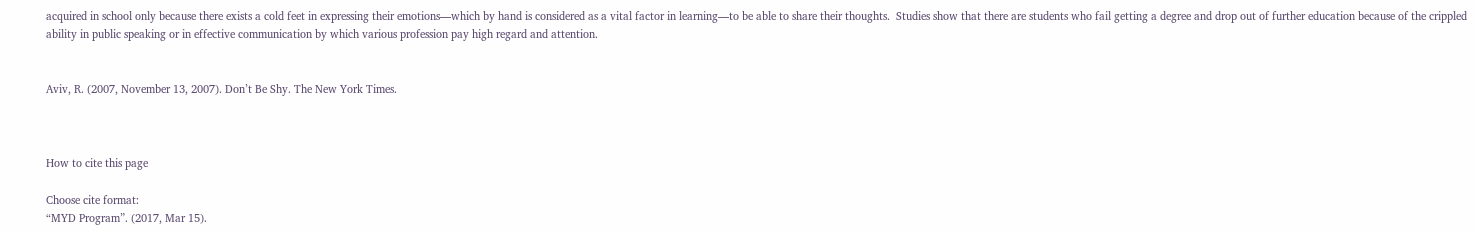acquired in school only because there exists a cold feet in expressing their emotions—which by hand is considered as a vital factor in learning—to be able to share their thoughts.  Studies show that there are students who fail getting a degree and drop out of further education because of the crippled ability in public speaking or in effective communication by which various profession pay high regard and attention.


Aviv, R. (2007, November 13, 2007). Don’t Be Shy. The New York Times.



How to cite this page

Choose cite format:
“MYD Program”. (2017, Mar 15).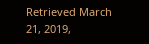Retrieved March 21, 2019,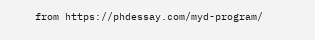from https://phdessay.com/myd-program/